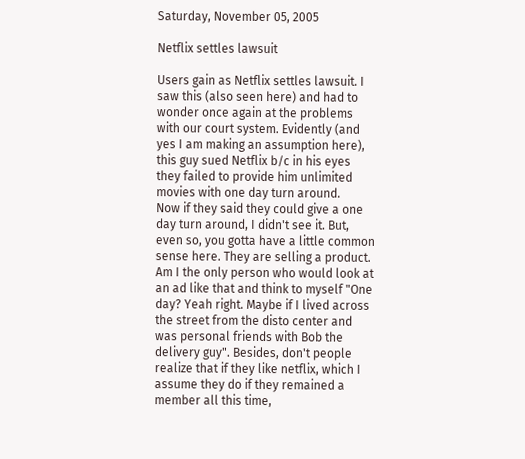Saturday, November 05, 2005

Netflix settles lawsuit

Users gain as Netflix settles lawsuit. I saw this (also seen here) and had to wonder once again at the problems with our court system. Evidently (and yes I am making an assumption here), this guy sued Netflix b/c in his eyes they failed to provide him unlimited movies with one day turn around.
Now if they said they could give a one day turn around, I didn't see it. But, even so, you gotta have a little common sense here. They are selling a product. Am I the only person who would look at an ad like that and think to myself "One day? Yeah right. Maybe if I lived across the street from the disto center and was personal friends with Bob the delivery guy". Besides, don't people realize that if they like netflix, which I assume they do if they remained a member all this time,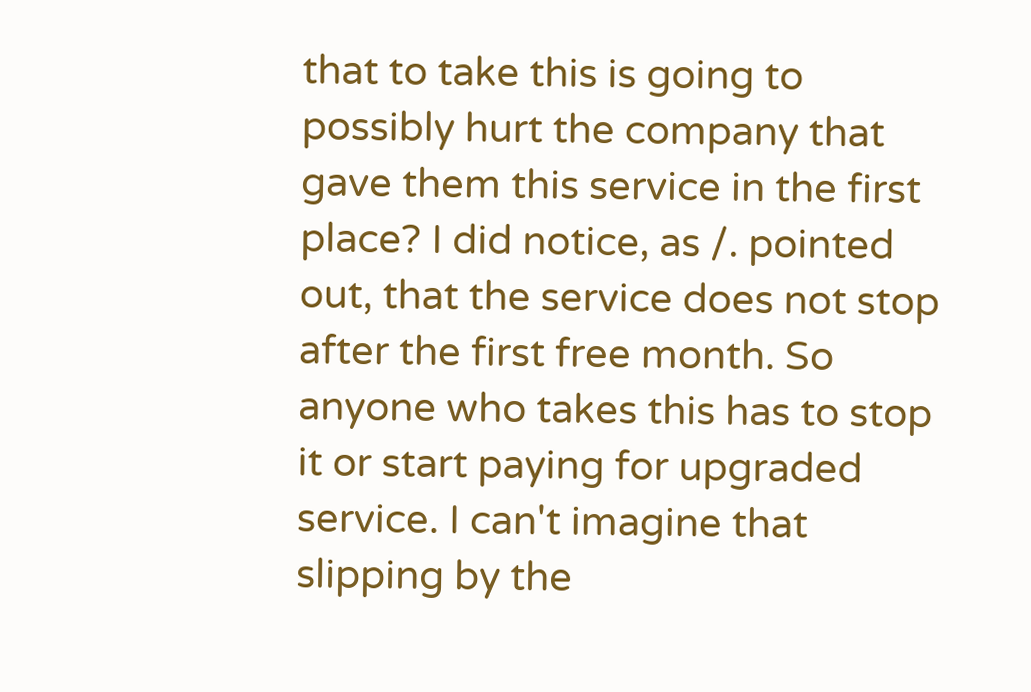that to take this is going to possibly hurt the company that gave them this service in the first place? I did notice, as /. pointed out, that the service does not stop after the first free month. So anyone who takes this has to stop it or start paying for upgraded service. I can't imagine that slipping by the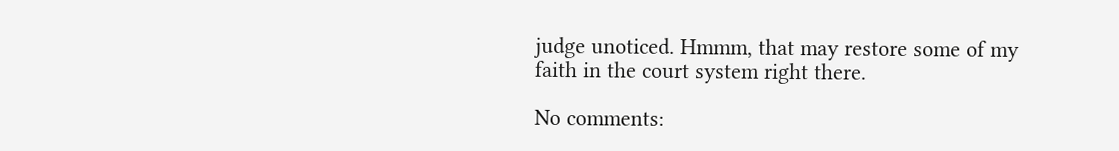judge unoticed. Hmmm, that may restore some of my faith in the court system right there.

No comments: